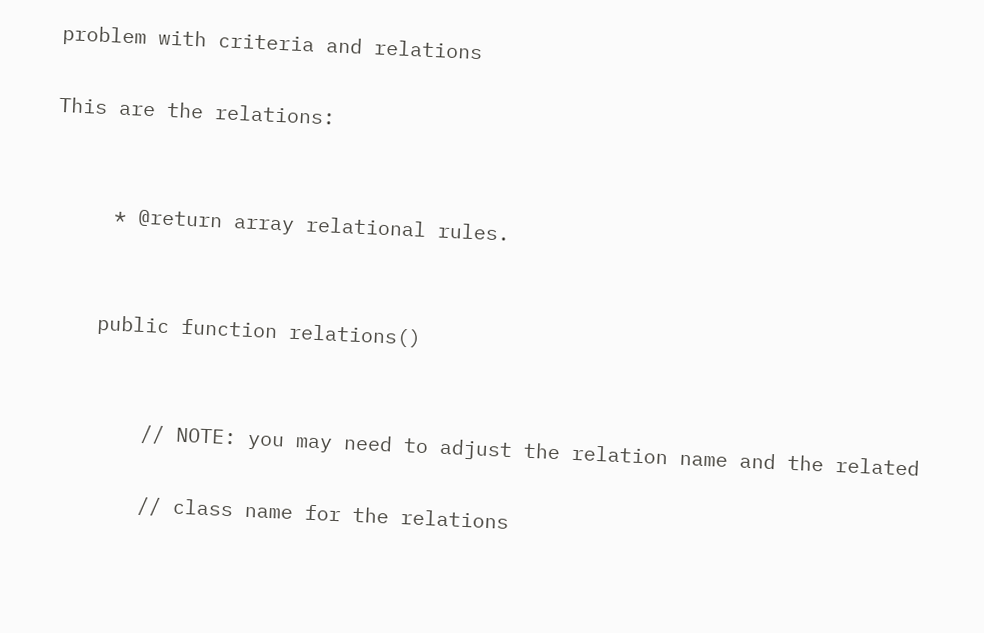problem with criteria and relations

This are the relations:


     * @return array relational rules.


    public function relations()


        // NOTE: you may need to adjust the relation name and the related

        // class name for the relations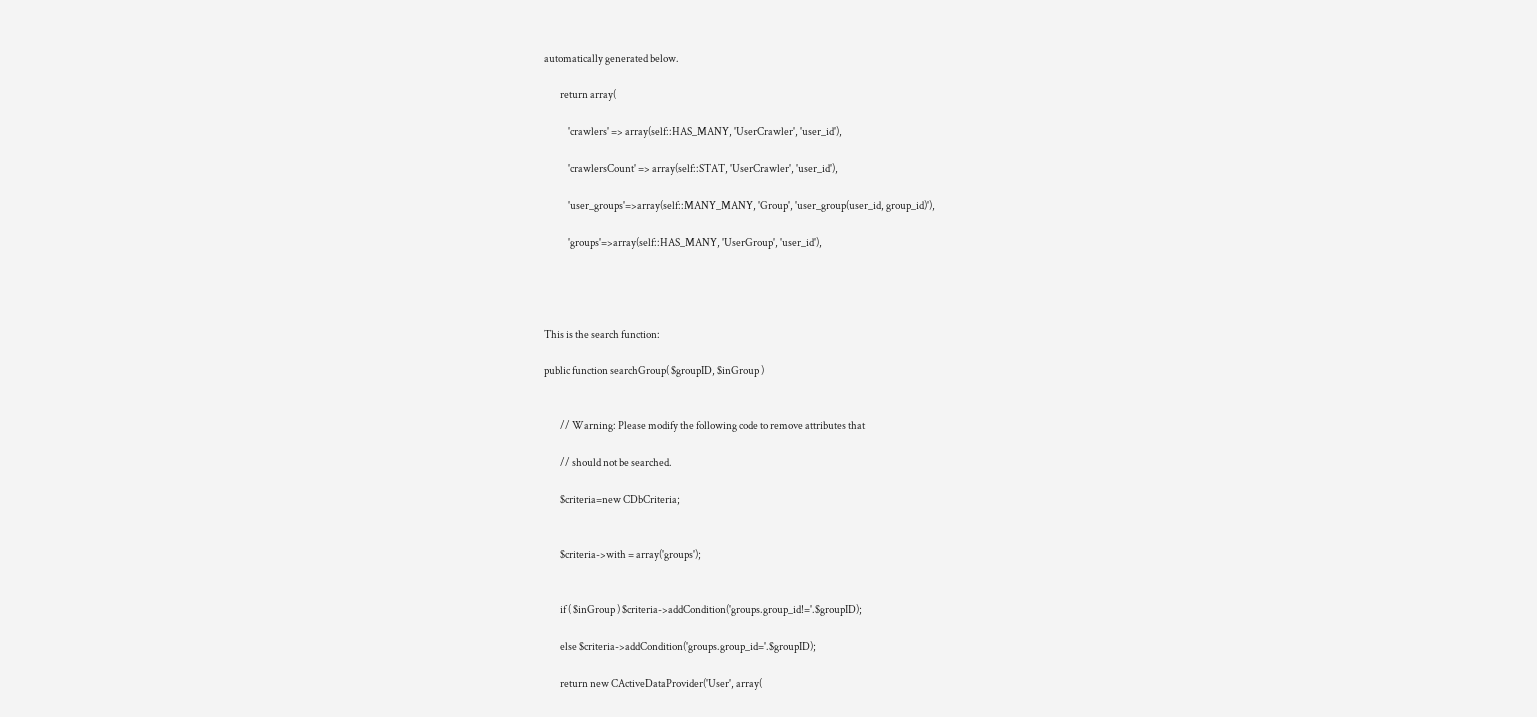automatically generated below.

        return array(

            'crawlers' => array(self::HAS_MANY, 'UserCrawler', 'user_id'),

            'crawlersCount' => array(self::STAT, 'UserCrawler', 'user_id'),

            'user_groups'=>array(self::MANY_MANY, 'Group', 'user_group(user_id, group_id)'),

            'groups'=>array(self::HAS_MANY, 'UserGroup', 'user_id'),




This is the search function:

public function searchGroup( $groupID, $inGroup )


        // Warning: Please modify the following code to remove attributes that

        // should not be searched.

        $criteria=new CDbCriteria;


        $criteria->with = array('groups');


        if ( $inGroup ) $criteria->addCondition('groups.group_id!='.$groupID);

        else $criteria->addCondition('groups.group_id='.$groupID);

        return new CActiveDataProvider('User', array(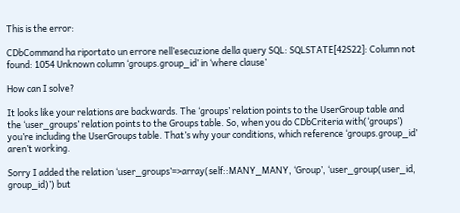This is the error:

CDbCommand ha riportato un errore nell’esecuzione della query SQL: SQLSTATE[42S22]: Column not found: 1054 Unknown column ‘groups.group_id’ in ‘where clause’

How can I solve?

It looks like your relations are backwards. The ‘groups’ relation points to the UserGroup table and the ‘user_groups’ relation points to the Groups table. So, when you do CDbCriteria with(‘groups’) you’re including the UserGroups table. That’s why your conditions, which reference ‘groups.group_id’ aren’t working.

Sorry I added the relation ‘user_groups’=>array(self::MANY_MANY, ‘Group’, ‘user_group(user_id, group_id)’) but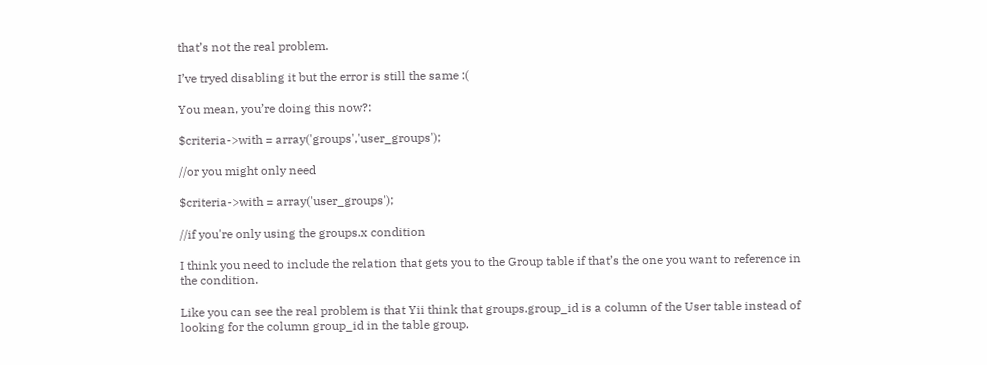that’s not the real problem.

I’ve tryed disabling it but the error is still the same :(

You mean, you’re doing this now?:

$criteria->with = array('groups','user_groups');

//or you might only need

$criteria->with = array('user_groups');

//if you're only using the groups.x condition

I think you need to include the relation that gets you to the Group table if that’s the one you want to reference in the condition.

Like you can see the real problem is that Yii think that groups.group_id is a column of the User table instead of looking for the column group_id in the table group.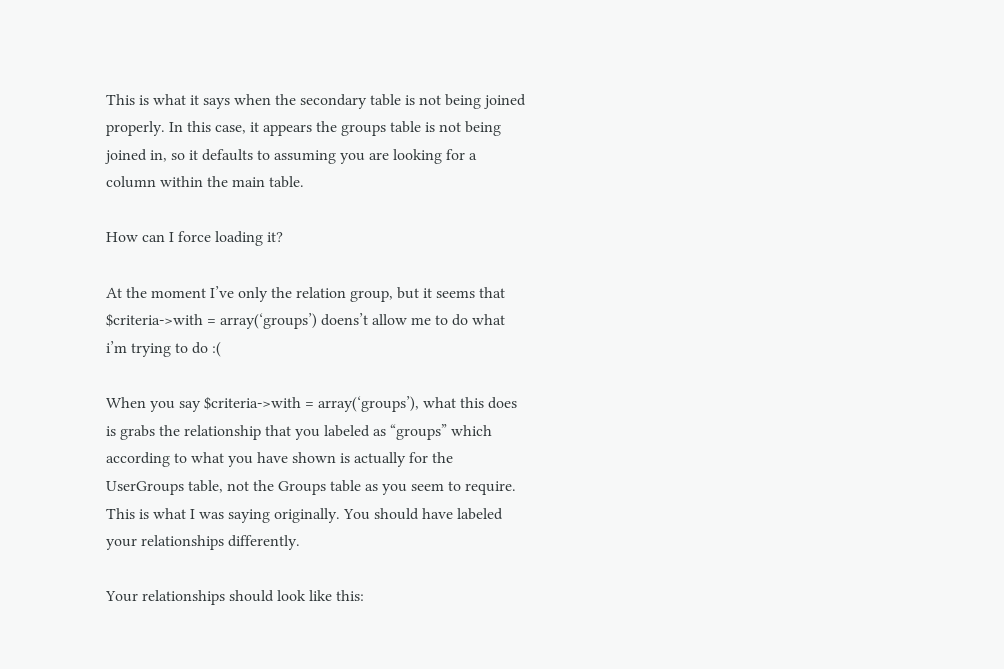This is what it says when the secondary table is not being joined properly. In this case, it appears the groups table is not being joined in, so it defaults to assuming you are looking for a column within the main table.

How can I force loading it?

At the moment I’ve only the relation group, but it seems that $criteria->with = array(‘groups’) doens’t allow me to do what i’m trying to do :(

When you say $criteria->with = array(‘groups’), what this does is grabs the relationship that you labeled as “groups” which according to what you have shown is actually for the UserGroups table, not the Groups table as you seem to require. This is what I was saying originally. You should have labeled your relationships differently.

Your relationships should look like this: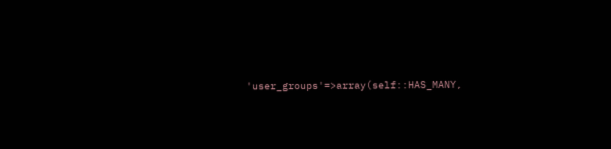'user_groups'=>array(self::HAS_MANY,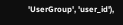'UserGroup', 'user_id'),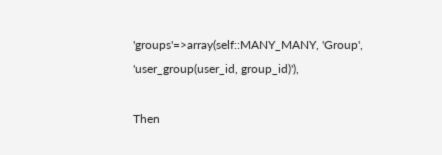'groups'=>array(self::MANY_MANY, 'Group', 'user_group(user_id, group_id)'),

Then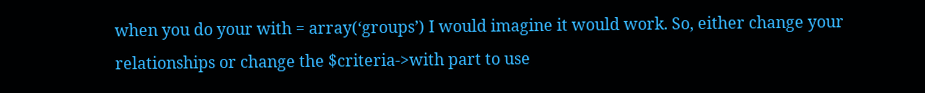when you do your with = array(‘groups’) I would imagine it would work. So, either change your relationships or change the $criteria->with part to use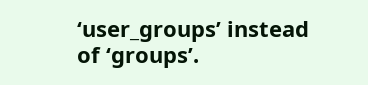‘user_groups’ instead of ‘groups’.